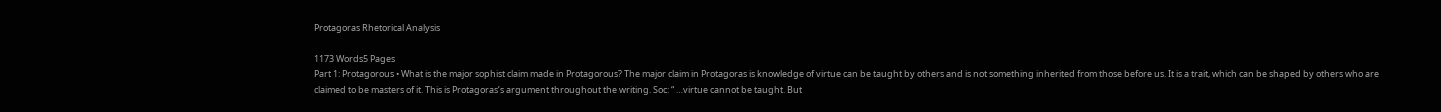Protagoras Rhetorical Analysis

1173 Words5 Pages
Part 1: Protagorous • What is the major sophist claim made in Protagorous? The major claim in Protagoras is knowledge of virtue can be taught by others and is not something inherited from those before us. It is a trait, which can be shaped by others who are claimed to be masters of it. This is Protagoras’s argument throughout the writing. Soc: “ …virtue cannot be taught. But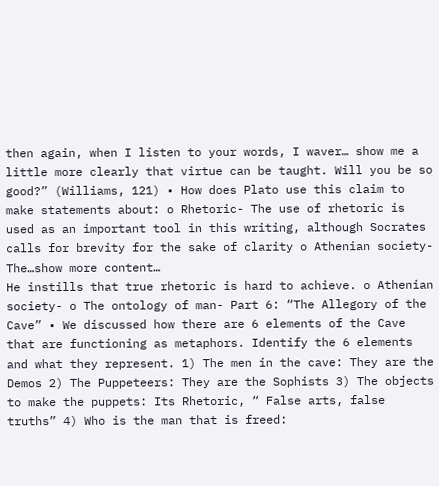then again, when I listen to your words, I waver… show me a little more clearly that virtue can be taught. Will you be so good?” (Williams, 121) • How does Plato use this claim to make statements about: o Rhetoric- The use of rhetoric is used as an important tool in this writing, although Socrates calls for brevity for the sake of clarity o Athenian society- The…show more content…
He instills that true rhetoric is hard to achieve. o Athenian society- o The ontology of man- Part 6: “The Allegory of the Cave” • We discussed how there are 6 elements of the Cave that are functioning as metaphors. Identify the 6 elements and what they represent. 1) The men in the cave: They are the Demos 2) The Puppeteers: They are the Sophists 3) The objects to make the puppets: Its Rhetoric, “ False arts, false truths” 4) Who is the man that is freed: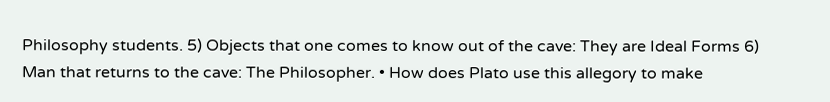Philosophy students. 5) Objects that one comes to know out of the cave: They are Ideal Forms 6) Man that returns to the cave: The Philosopher. • How does Plato use this allegory to make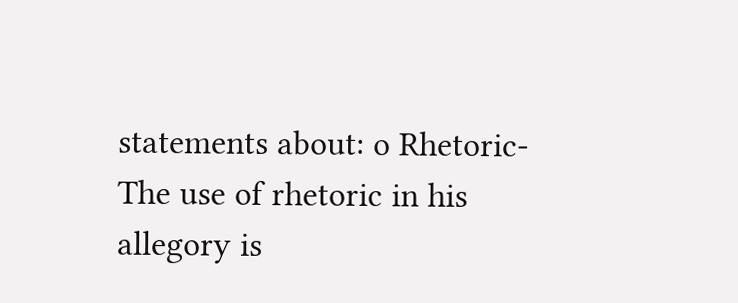statements about: o Rhetoric- The use of rhetoric in his allegory is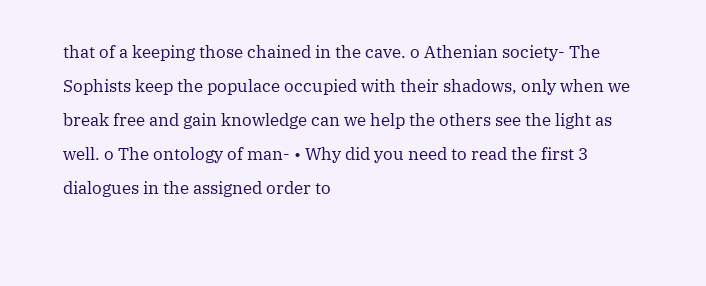that of a keeping those chained in the cave. o Athenian society- The Sophists keep the populace occupied with their shadows, only when we break free and gain knowledge can we help the others see the light as well. o The ontology of man- • Why did you need to read the first 3 dialogues in the assigned order to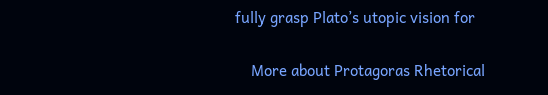fully grasp Plato’s utopic vision for

    More about Protagoras Rhetorical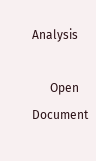Analysis

      Open Document